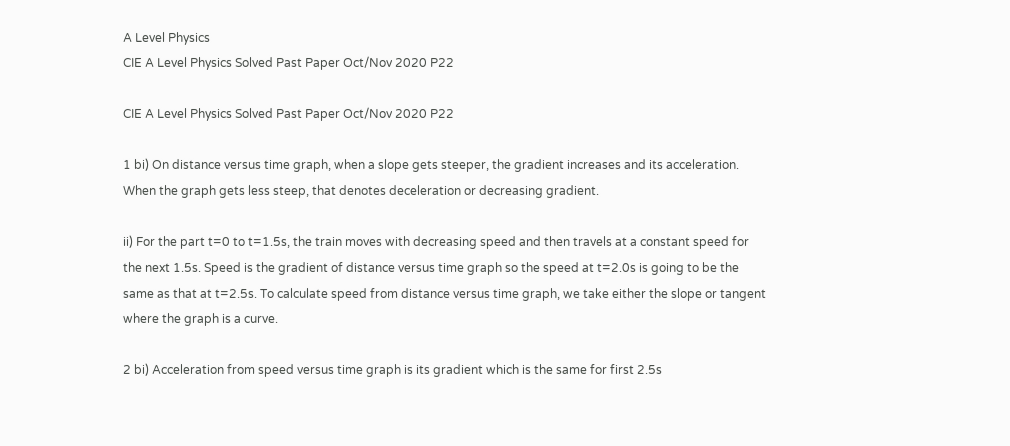A Level Physics
CIE A Level Physics Solved Past Paper Oct/Nov 2020 P22

CIE A Level Physics Solved Past Paper Oct/Nov 2020 P22

1 bi) On distance versus time graph, when a slope gets steeper, the gradient increases and its acceleration. When the graph gets less steep, that denotes deceleration or decreasing gradient.

ii) For the part t=0 to t=1.5s, the train moves with decreasing speed and then travels at a constant speed for the next 1.5s. Speed is the gradient of distance versus time graph so the speed at t=2.0s is going to be the same as that at t=2.5s. To calculate speed from distance versus time graph, we take either the slope or tangent where the graph is a curve.

2 bi) Acceleration from speed versus time graph is its gradient which is the same for first 2.5s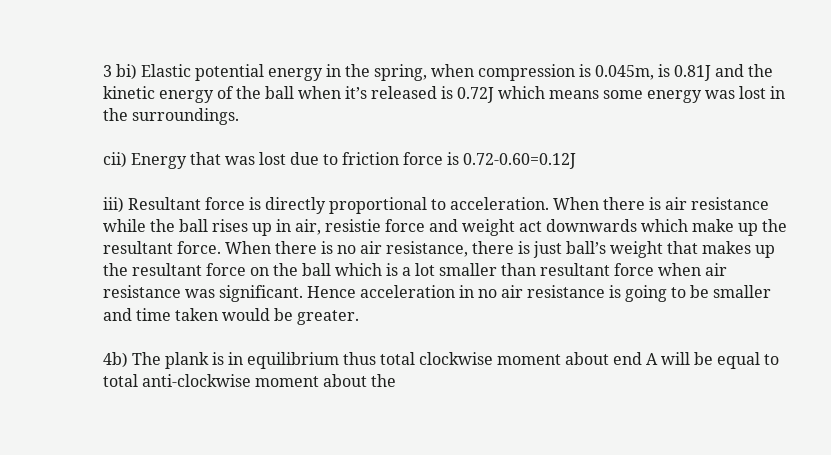3 bi) Elastic potential energy in the spring, when compression is 0.045m, is 0.81J and the kinetic energy of the ball when it’s released is 0.72J which means some energy was lost in the surroundings.

cii) Energy that was lost due to friction force is 0.72-0.60=0.12J

iii) Resultant force is directly proportional to acceleration. When there is air resistance while the ball rises up in air, resistie force and weight act downwards which make up the resultant force. When there is no air resistance, there is just ball’s weight that makes up the resultant force on the ball which is a lot smaller than resultant force when air resistance was significant. Hence acceleration in no air resistance is going to be smaller and time taken would be greater.

4b) The plank is in equilibrium thus total clockwise moment about end A will be equal to total anti-clockwise moment about the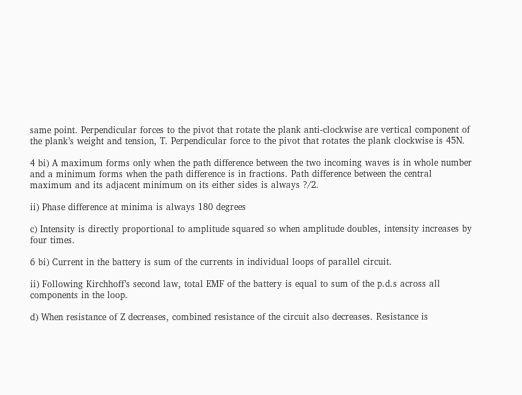same point. Perpendicular forces to the pivot that rotate the plank anti-clockwise are vertical component of the plank’s weight and tension, T. Perpendicular force to the pivot that rotates the plank clockwise is 45N.

4 bi) A maximum forms only when the path difference between the two incoming waves is in whole number and a minimum forms when the path difference is in fractions. Path difference between the central maximum and its adjacent minimum on its either sides is always ?/2.

ii) Phase difference at minima is always 180 degrees

c) Intensity is directly proportional to amplitude squared so when amplitude doubles, intensity increases by four times.

6 bi) Current in the battery is sum of the currents in individual loops of parallel circuit.

ii) Following Kirchhoff’s second law, total EMF of the battery is equal to sum of the p.d.s across all components in the loop.

d) When resistance of Z decreases, combined resistance of the circuit also decreases. Resistance is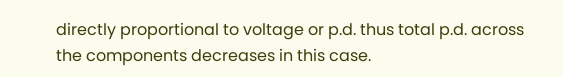directly proportional to voltage or p.d. thus total p.d. across the components decreases in this case.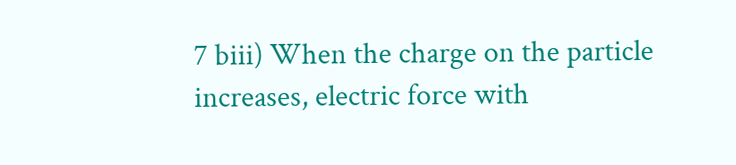7 biii) When the charge on the particle increases, electric force with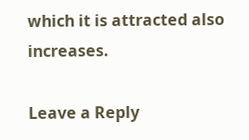which it is attracted also increases.

Leave a Reply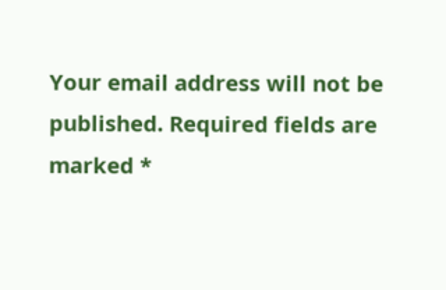Your email address will not be published. Required fields are marked *